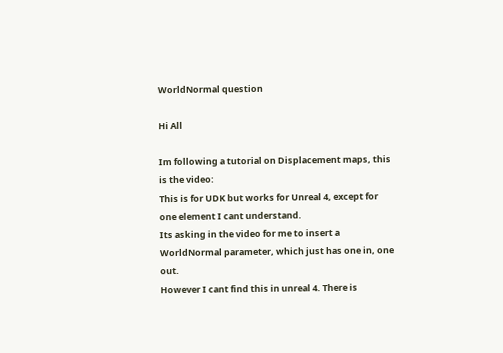WorldNormal question

Hi All

Im following a tutorial on Displacement maps, this is the video:
This is for UDK but works for Unreal 4, except for one element I cant understand.
Its asking in the video for me to insert a WorldNormal parameter, which just has one in, one out.
However I cant find this in unreal 4. There is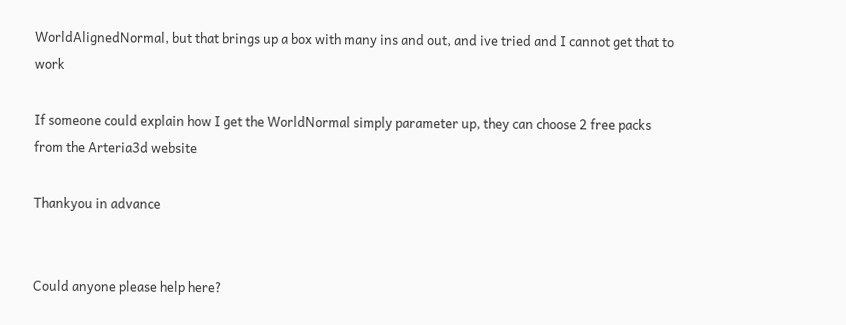WorldAlignedNormal, but that brings up a box with many ins and out, and ive tried and I cannot get that to work

If someone could explain how I get the WorldNormal simply parameter up, they can choose 2 free packs from the Arteria3d website

Thankyou in advance


Could anyone please help here?